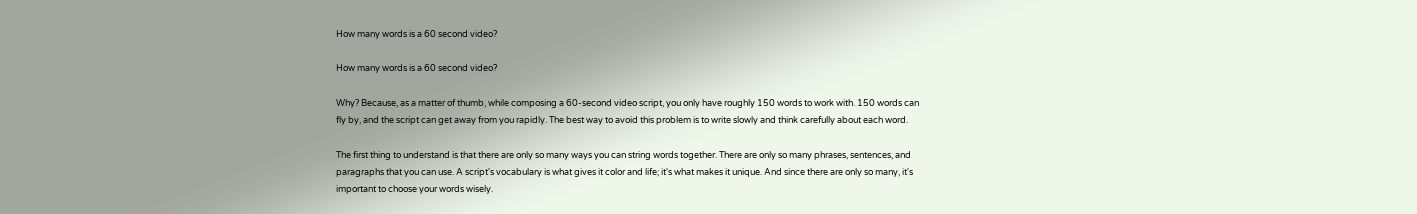How many words is a 60 second video?

How many words is a 60 second video?

Why? Because, as a matter of thumb, while composing a 60-second video script, you only have roughly 150 words to work with. 150 words can fly by, and the script can get away from you rapidly. The best way to avoid this problem is to write slowly and think carefully about each word.

The first thing to understand is that there are only so many ways you can string words together. There are only so many phrases, sentences, and paragraphs that you can use. A script's vocabulary is what gives it color and life; it's what makes it unique. And since there are only so many, it's important to choose your words wisely.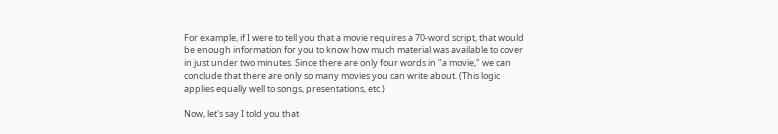For example, if I were to tell you that a movie requires a 70-word script, that would be enough information for you to know how much material was available to cover in just under two minutes. Since there are only four words in "a movie," we can conclude that there are only so many movies you can write about. (This logic applies equally well to songs, presentations, etc.)

Now, let's say I told you that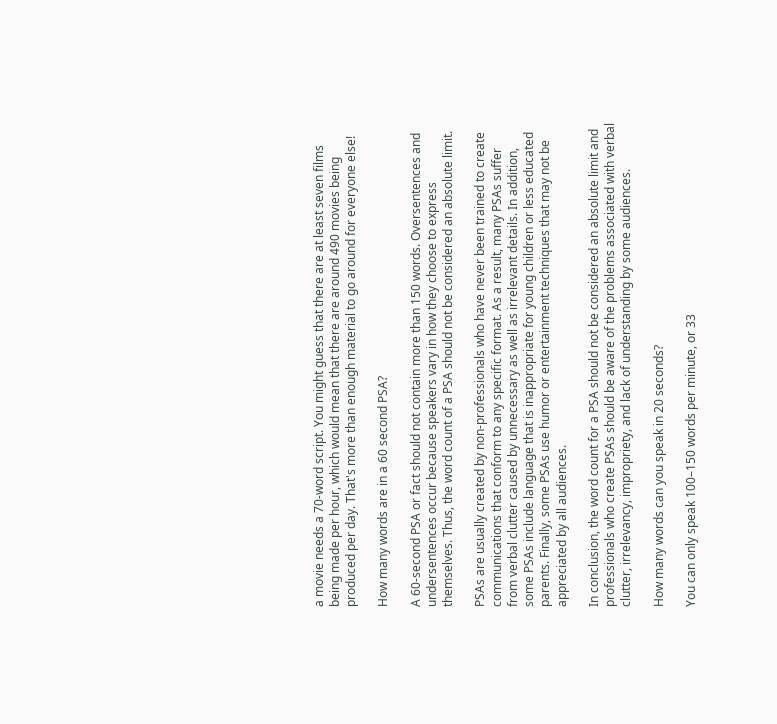a movie needs a 70-word script. You might guess that there are at least seven films being made per hour, which would mean that there are around 490 movies being produced per day. That's more than enough material to go around for everyone else!

How many words are in a 60 second PSA?

A 60-second PSA or fact should not contain more than 150 words. Oversentences and undersentences occur because speakers vary in how they choose to express themselves. Thus, the word count of a PSA should not be considered an absolute limit.

PSAs are usually created by non-professionals who have never been trained to create communications that conform to any specific format. As a result, many PSAs suffer from verbal clutter caused by unnecessary as well as irrelevant details. In addition, some PSAs include language that is inappropriate for young children or less educated parents. Finally, some PSAs use humor or entertainment techniques that may not be appreciated by all audiences.

In conclusion, the word count for a PSA should not be considered an absolute limit and professionals who create PSAs should be aware of the problems associated with verbal clutter, irrelevancy, impropriety, and lack of understanding by some audiences.

How many words can you speak in 20 seconds?

You can only speak 100–150 words per minute, or 33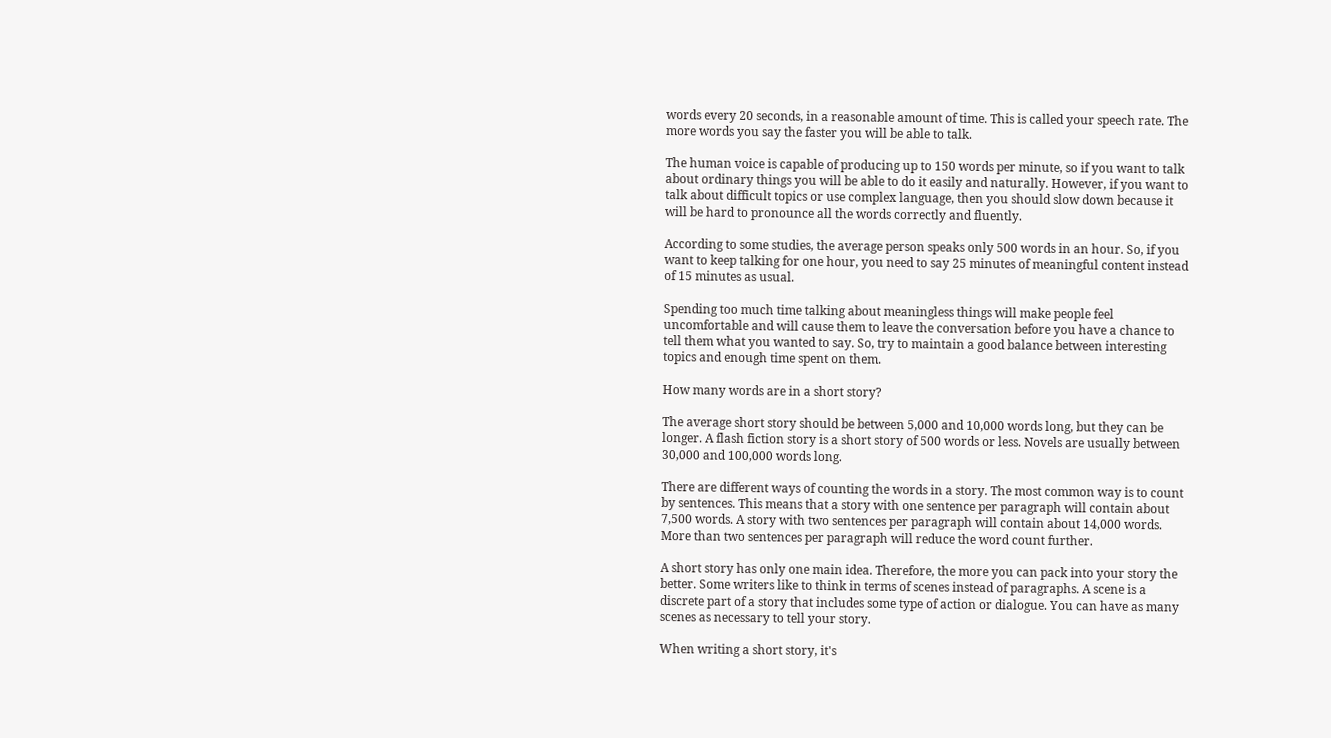words every 20 seconds, in a reasonable amount of time. This is called your speech rate. The more words you say the faster you will be able to talk.

The human voice is capable of producing up to 150 words per minute, so if you want to talk about ordinary things you will be able to do it easily and naturally. However, if you want to talk about difficult topics or use complex language, then you should slow down because it will be hard to pronounce all the words correctly and fluently.

According to some studies, the average person speaks only 500 words in an hour. So, if you want to keep talking for one hour, you need to say 25 minutes of meaningful content instead of 15 minutes as usual.

Spending too much time talking about meaningless things will make people feel uncomfortable and will cause them to leave the conversation before you have a chance to tell them what you wanted to say. So, try to maintain a good balance between interesting topics and enough time spent on them.

How many words are in a short story?

The average short story should be between 5,000 and 10,000 words long, but they can be longer. A flash fiction story is a short story of 500 words or less. Novels are usually between 30,000 and 100,000 words long.

There are different ways of counting the words in a story. The most common way is to count by sentences. This means that a story with one sentence per paragraph will contain about 7,500 words. A story with two sentences per paragraph will contain about 14,000 words. More than two sentences per paragraph will reduce the word count further.

A short story has only one main idea. Therefore, the more you can pack into your story the better. Some writers like to think in terms of scenes instead of paragraphs. A scene is a discrete part of a story that includes some type of action or dialogue. You can have as many scenes as necessary to tell your story.

When writing a short story, it's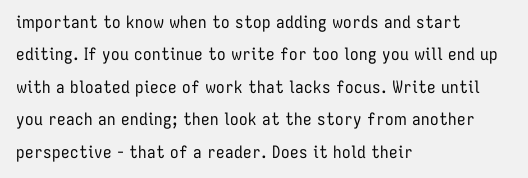important to know when to stop adding words and start editing. If you continue to write for too long you will end up with a bloated piece of work that lacks focus. Write until you reach an ending; then look at the story from another perspective - that of a reader. Does it hold their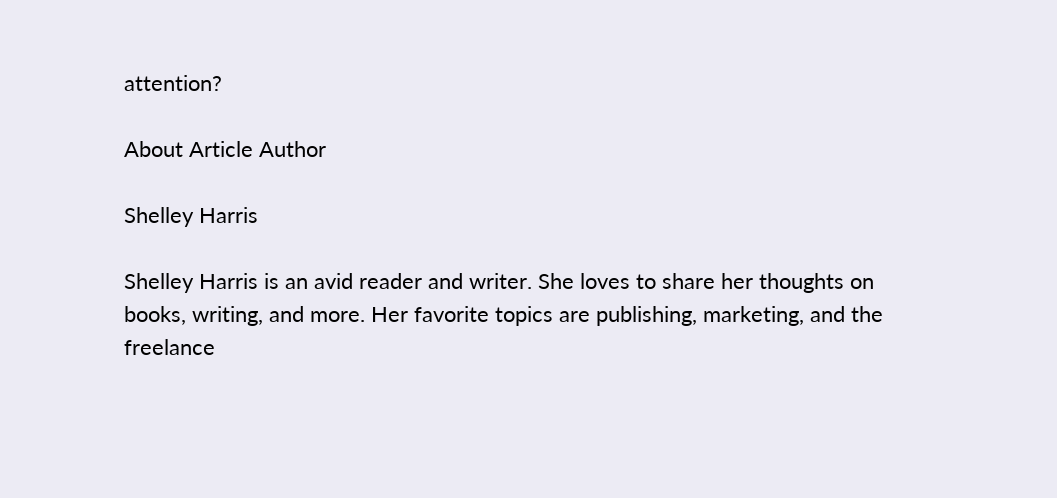attention?

About Article Author

Shelley Harris

Shelley Harris is an avid reader and writer. She loves to share her thoughts on books, writing, and more. Her favorite topics are publishing, marketing, and the freelance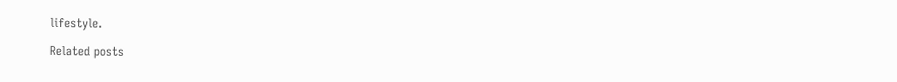lifestyle.

Related posts